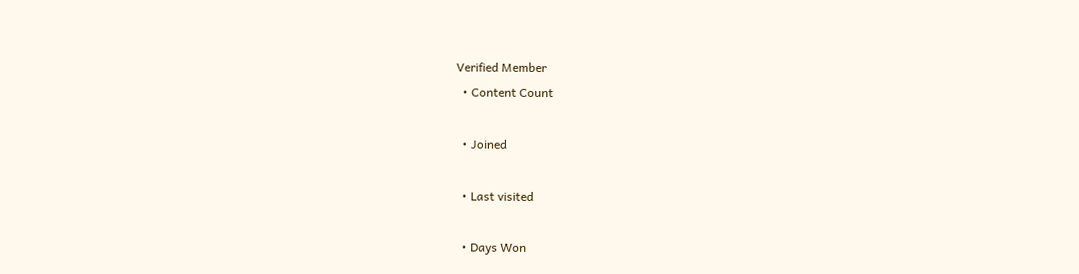Verified Member
  • Content Count

  • Joined

  • Last visited

  • Days Won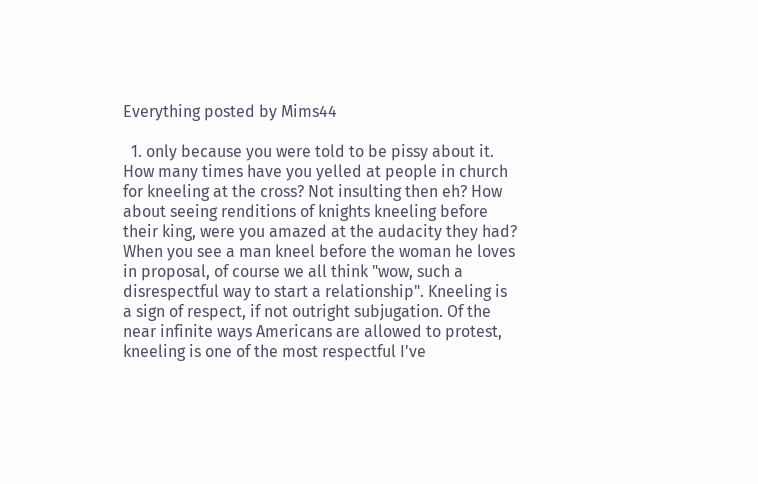Everything posted by Mims44

  1. only because you were told to be pissy about it. How many times have you yelled at people in church for kneeling at the cross? Not insulting then eh? How about seeing renditions of knights kneeling before their king, were you amazed at the audacity they had? When you see a man kneel before the woman he loves in proposal, of course we all think "wow, such a disrespectful way to start a relationship". Kneeling is a sign of respect, if not outright subjugation. Of the near infinite ways Americans are allowed to protest, kneeling is one of the most respectful I've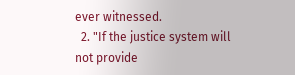ever witnessed.
  2. "If the justice system will not provide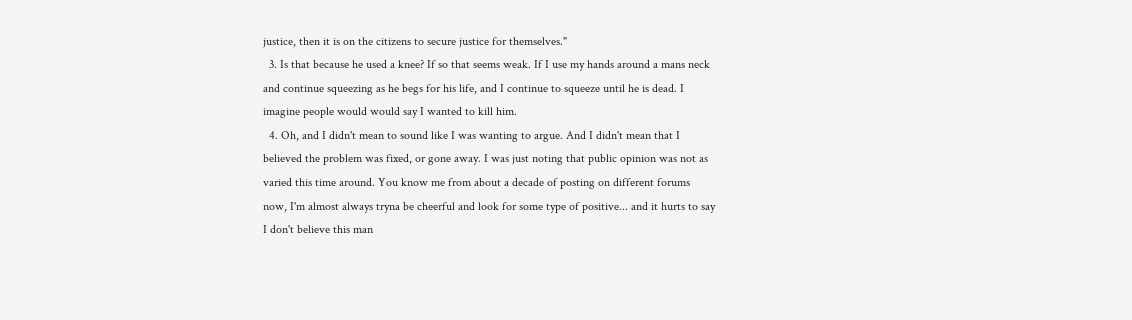justice, then it is on the citizens to secure justice for themselves."
  3. Is that because he used a knee? If so that seems weak. If I use my hands around a mans neck and continue squeezing as he begs for his life, and I continue to squeeze until he is dead. I imagine people would would say I wanted to kill him.
  4. Oh, and I didn't mean to sound like I was wanting to argue. And I didn't mean that I believed the problem was fixed, or gone away. I was just noting that public opinion was not as varied this time around. You know me from about a decade of posting on different forums now, I'm almost always tryna be cheerful and look for some type of positive... and it hurts to say I don't believe this man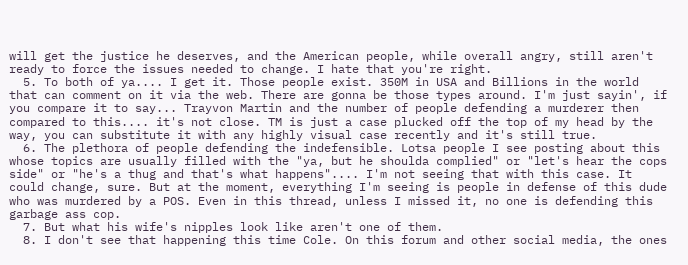will get the justice he deserves, and the American people, while overall angry, still aren't ready to force the issues needed to change. I hate that you're right.
  5. To both of ya.... I get it. Those people exist. 350M in USA and Billions in the world that can comment on it via the web. There are gonna be those types around. I'm just sayin', if you compare it to say... Trayvon Martin and the number of people defending a murderer then compared to this.... it's not close. TM is just a case plucked off the top of my head by the way, you can substitute it with any highly visual case recently and it's still true.
  6. The plethora of people defending the indefensible. Lotsa people I see posting about this whose topics are usually filled with the "ya, but he shoulda complied" or "let's hear the cops side" or "he's a thug and that's what happens".... I'm not seeing that with this case. It could change, sure. But at the moment, everything I'm seeing is people in defense of this dude who was murdered by a POS. Even in this thread, unless I missed it, no one is defending this garbage ass cop.
  7. But what his wife's nipples look like aren't one of them.
  8. I don't see that happening this time Cole. On this forum and other social media, the ones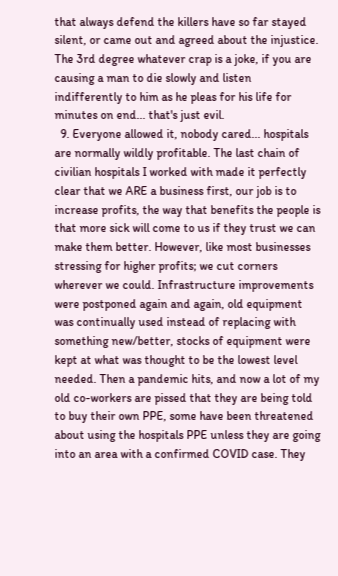that always defend the killers have so far stayed silent, or came out and agreed about the injustice. The 3rd degree whatever crap is a joke, if you are causing a man to die slowly and listen indifferently to him as he pleas for his life for minutes on end... that's just evil.
  9. Everyone allowed it, nobody cared... hospitals are normally wildly profitable. The last chain of civilian hospitals I worked with made it perfectly clear that we ARE a business first, our job is to increase profits, the way that benefits the people is that more sick will come to us if they trust we can make them better. However, like most businesses stressing for higher profits; we cut corners wherever we could. Infrastructure improvements were postponed again and again, old equipment was continually used instead of replacing with something new/better, stocks of equipment were kept at what was thought to be the lowest level needed. Then a pandemic hits, and now a lot of my old co-workers are pissed that they are being told to buy their own PPE, some have been threatened about using the hospitals PPE unless they are going into an area with a confirmed COVID case. They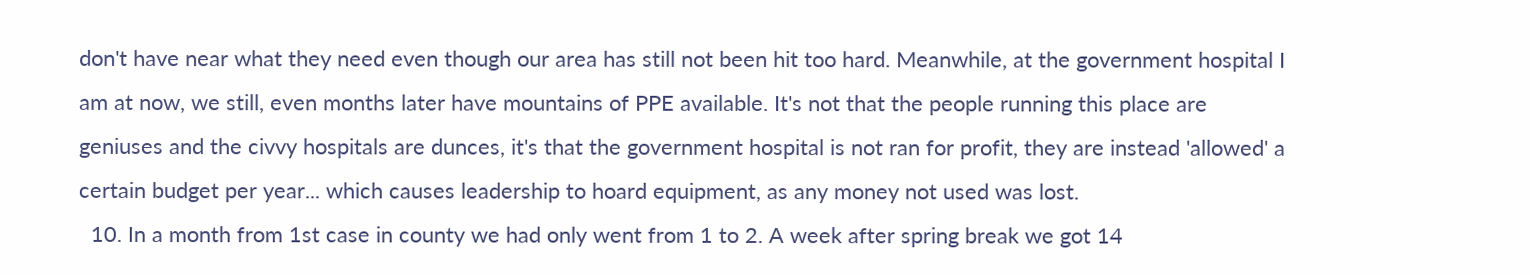don't have near what they need even though our area has still not been hit too hard. Meanwhile, at the government hospital I am at now, we still, even months later have mountains of PPE available. It's not that the people running this place are geniuses and the civvy hospitals are dunces, it's that the government hospital is not ran for profit, they are instead 'allowed' a certain budget per year... which causes leadership to hoard equipment, as any money not used was lost.
  10. In a month from 1st case in county we had only went from 1 to 2. A week after spring break we got 14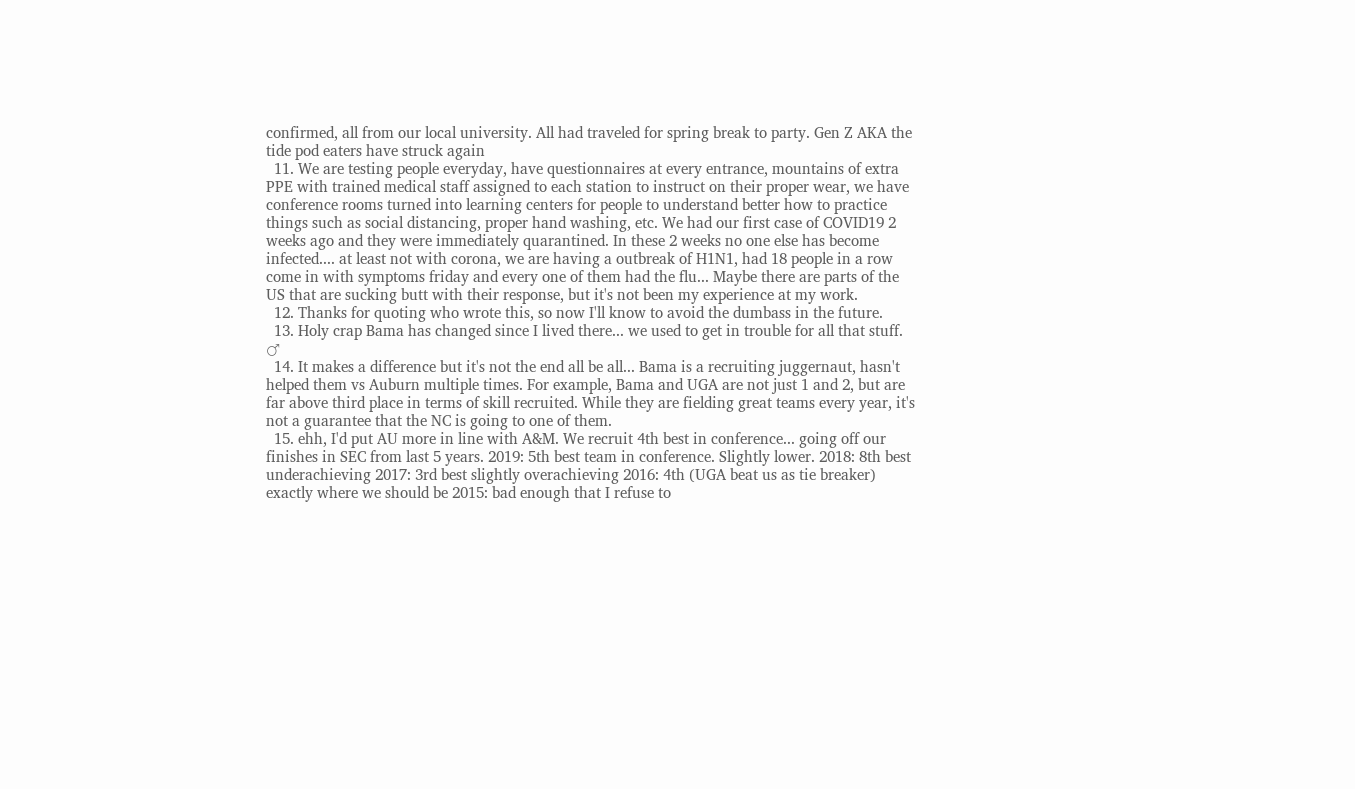confirmed, all from our local university. All had traveled for spring break to party. Gen Z AKA the tide pod eaters have struck again
  11. We are testing people everyday, have questionnaires at every entrance, mountains of extra PPE with trained medical staff assigned to each station to instruct on their proper wear, we have conference rooms turned into learning centers for people to understand better how to practice things such as social distancing, proper hand washing, etc. We had our first case of COVID19 2 weeks ago and they were immediately quarantined. In these 2 weeks no one else has become infected.... at least not with corona, we are having a outbreak of H1N1, had 18 people in a row come in with symptoms friday and every one of them had the flu... Maybe there are parts of the US that are sucking butt with their response, but it's not been my experience at my work.
  12. Thanks for quoting who wrote this, so now I'll know to avoid the dumbass in the future.
  13. Holy crap Bama has changed since I lived there... we used to get in trouble for all that stuff. ♂
  14. It makes a difference but it's not the end all be all... Bama is a recruiting juggernaut, hasn't helped them vs Auburn multiple times. For example, Bama and UGA are not just 1 and 2, but are far above third place in terms of skill recruited. While they are fielding great teams every year, it's not a guarantee that the NC is going to one of them.
  15. ehh, I'd put AU more in line with A&M. We recruit 4th best in conference... going off our finishes in SEC from last 5 years. 2019: 5th best team in conference. Slightly lower. 2018: 8th best underachieving 2017: 3rd best slightly overachieving 2016: 4th (UGA beat us as tie breaker) exactly where we should be 2015: bad enough that I refuse to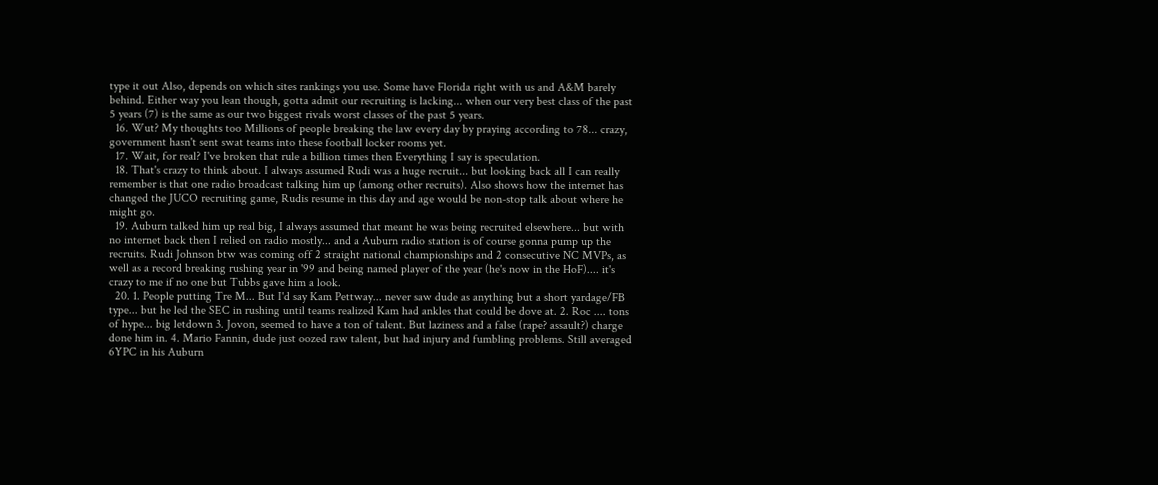type it out Also, depends on which sites rankings you use. Some have Florida right with us and A&M barely behind. Either way you lean though, gotta admit our recruiting is lacking... when our very best class of the past 5 years (7) is the same as our two biggest rivals worst classes of the past 5 years.
  16. Wut? My thoughts too Millions of people breaking the law every day by praying according to 78... crazy, government hasn't sent swat teams into these football locker rooms yet.
  17. Wait, for real? I've broken that rule a billion times then Everything I say is speculation.
  18. That's crazy to think about. I always assumed Rudi was a huge recruit... but looking back all I can really remember is that one radio broadcast talking him up (among other recruits). Also shows how the internet has changed the JUCO recruiting game, Rudis resume in this day and age would be non-stop talk about where he might go.
  19. Auburn talked him up real big, I always assumed that meant he was being recruited elsewhere... but with no internet back then I relied on radio mostly... and a Auburn radio station is of course gonna pump up the recruits. Rudi Johnson btw was coming off 2 straight national championships and 2 consecutive NC MVPs, as well as a record breaking rushing year in '99 and being named player of the year (he's now in the HoF).... it's crazy to me if no one but Tubbs gave him a look.
  20. 1. People putting Tre M... But I'd say Kam Pettway... never saw dude as anything but a short yardage/FB type... but he led the SEC in rushing until teams realized Kam had ankles that could be dove at. 2. Roc .... tons of hype... big letdown 3. Jovon, seemed to have a ton of talent. But laziness and a false (rape? assault?) charge done him in. 4. Mario Fannin, dude just oozed raw talent, but had injury and fumbling problems. Still averaged 6YPC in his Auburn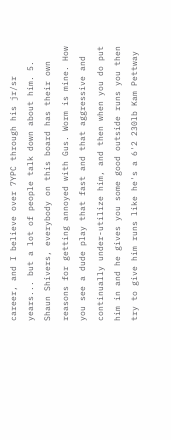career, and I believe over 7YPC through his jr/sr years... but a lot of people talk down about him. 5. Shaun Shivers, everybody on this board has their own reasons for getting annoyed with Gus. Worm is mine. How you see a dude play that fast and that aggressive and continually under-utilize him, and then when you do put him in and he gives you some good outside runs you then try to give him runs like he's a 6'2 230lb Kam Pettway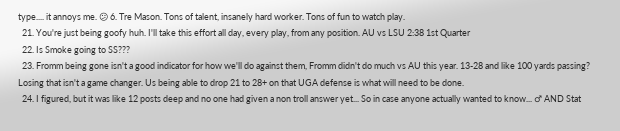type.... it annoys me. 😕 6. Tre Mason. Tons of talent, insanely hard worker. Tons of fun to watch play.
  21. You're just being goofy huh. I'll take this effort all day, every play, from any position. AU vs LSU 2:38 1st Quarter
  22. Is Smoke going to SS???
  23. Fromm being gone isn't a good indicator for how we'll do against them, Fromm didn't do much vs AU this year. 13-28 and like 100 yards passing? Losing that isn't a game changer. Us being able to drop 21 to 28+ on that UGA defense is what will need to be done.
  24. I figured, but it was like 12 posts deep and no one had given a non troll answer yet... So in case anyone actually wanted to know... ♂ AND Stat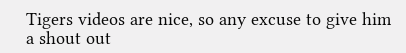Tigers videos are nice, so any excuse to give him a shout out